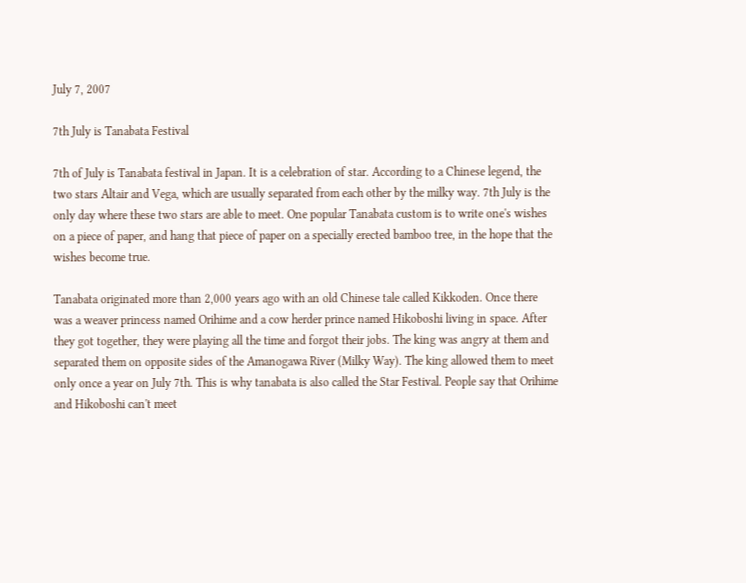July 7, 2007

7th July is Tanabata Festival

7th of July is Tanabata festival in Japan. It is a celebration of star. According to a Chinese legend, the two stars Altair and Vega, which are usually separated from each other by the milky way. 7th July is the only day where these two stars are able to meet. One popular Tanabata custom is to write one's wishes on a piece of paper, and hang that piece of paper on a specially erected bamboo tree, in the hope that the wishes become true.

Tanabata originated more than 2,000 years ago with an old Chinese tale called Kikkoden. Once there was a weaver princess named Orihime and a cow herder prince named Hikoboshi living in space. After they got together, they were playing all the time and forgot their jobs. The king was angry at them and separated them on opposite sides of the Amanogawa River (Milky Way). The king allowed them to meet only once a year on July 7th. This is why tanabata is also called the Star Festival. People say that Orihime and Hikoboshi can't meet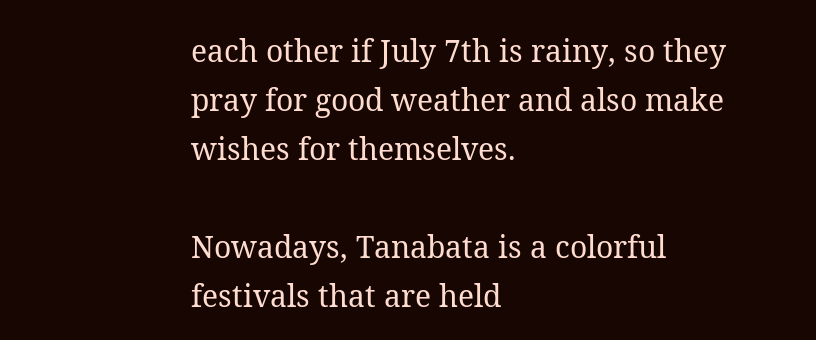each other if July 7th is rainy, so they pray for good weather and also make wishes for themselves.

Nowadays, Tanabata is a colorful festivals that are held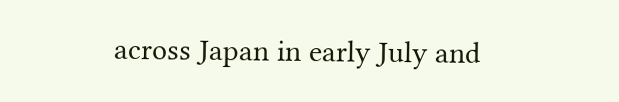across Japan in early July and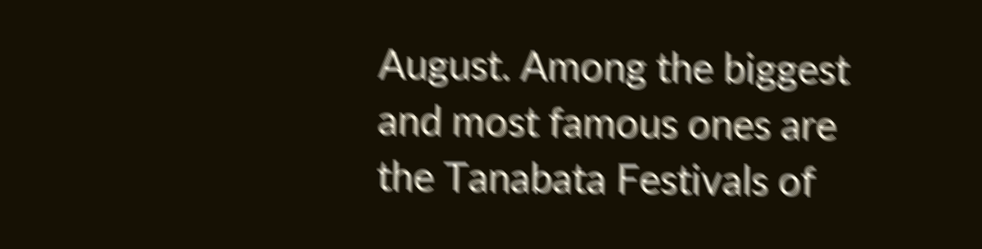August. Among the biggest and most famous ones are the Tanabata Festivals of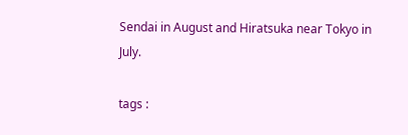Sendai in August and Hiratsuka near Tokyo in July.

tags :